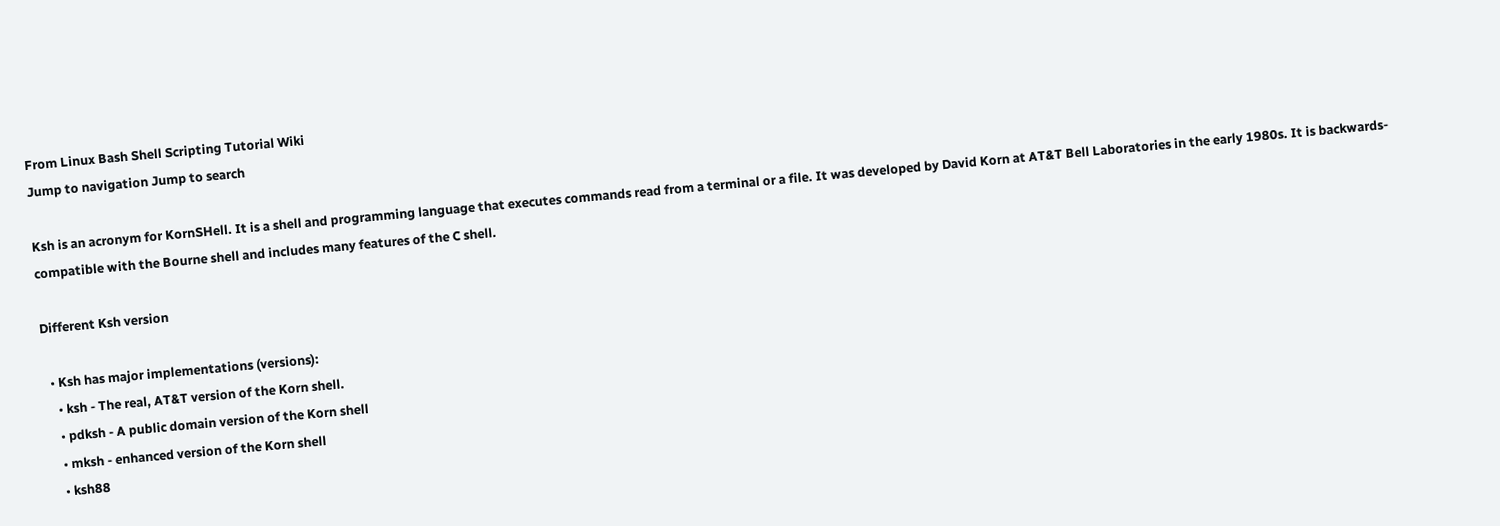From Linux Bash Shell Scripting Tutorial Wiki
Jump to navigation Jump to search

Ksh is an acronym for KornSHell. It is a shell and programming language that executes commands read from a terminal or a file. It was developed by David Korn at AT&T Bell Laboratories in the early 1980s. It is backwards-compatible with the Bourne shell and includes many features of the C shell.

Different Ksh version

  • Ksh has major implementations (versions):
    • ksh - The real, AT&T version of the Korn shell.
    • pdksh - A public domain version of the Korn shell
    • mksh - enhanced version of the Korn shell
    • ksh88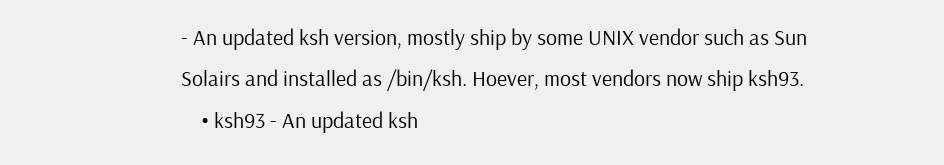- An updated ksh version, mostly ship by some UNIX vendor such as Sun Solairs and installed as /bin/ksh. Hoever, most vendors now ship ksh93.
    • ksh93 - An updated ksh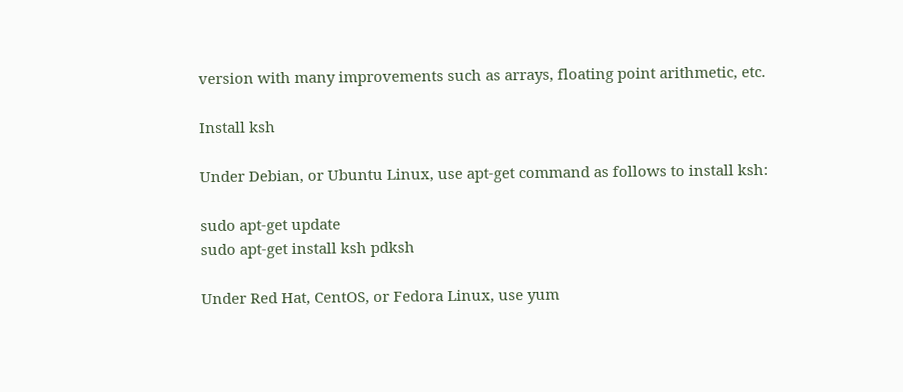version with many improvements such as arrays, floating point arithmetic, etc.

Install ksh

Under Debian, or Ubuntu Linux, use apt-get command as follows to install ksh:

sudo apt-get update
sudo apt-get install ksh pdksh

Under Red Hat, CentOS, or Fedora Linux, use yum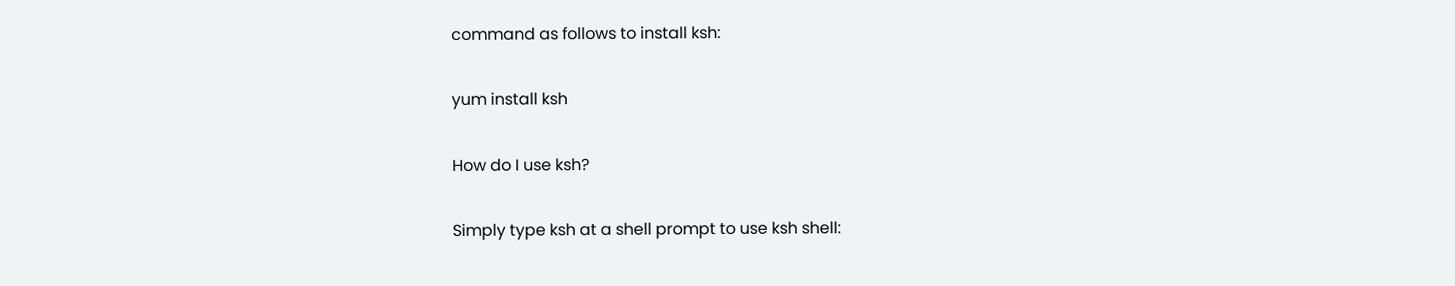command as follows to install ksh:

yum install ksh

How do I use ksh?

Simply type ksh at a shell prompt to use ksh shell: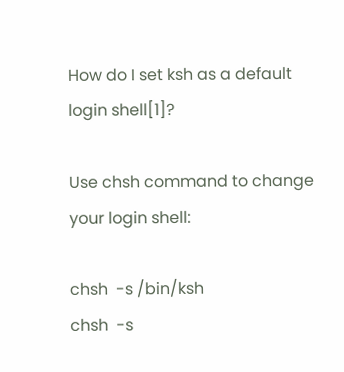How do I set ksh as a default login shell[1]?

Use chsh command to change your login shell:

chsh  -s /bin/ksh
chsh  -s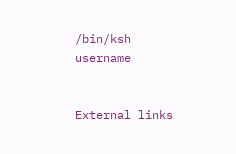/bin/ksh username


External links